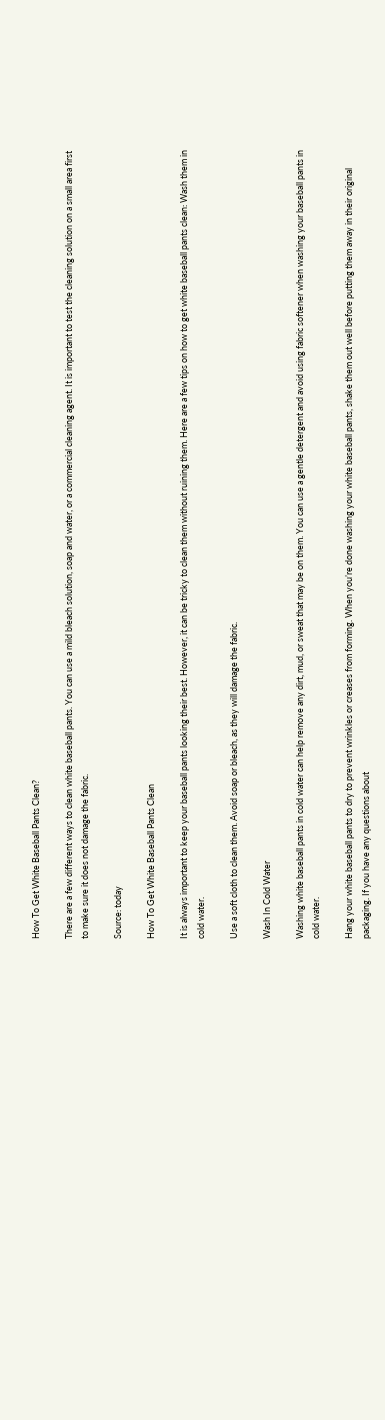How To Get White Baseball Pants Clean?

There are a few different ways to clean white baseball pants. You can use a mild bleach solution, soap and water, or a commercial cleaning agent. It is important to test the cleaning solution on a small area first to make sure it does not damage the fabric.

Source: today

How To Get White Baseball Pants Clean

It is always important to keep your baseball pants looking their best. However, it can be tricky to clean them without ruining them. Here are a few tips on how to get white baseball pants clean: Wash them in cold water.

Use a soft cloth to clean them. Avoid soap or bleach, as they will damage the fabric.

Wash In Cold Water

Washing white baseball pants in cold water can help remove any dirt, mud, or sweat that may be on them. You can use a gentle detergent and avoid using fabric softener when washing your baseball pants in cold water.

Hang your white baseball pants to dry to prevent wrinkles or creases from forming. When you’re done washing your white baseball pants, shake them out well before putting them away in their original packaging. If you have any questions about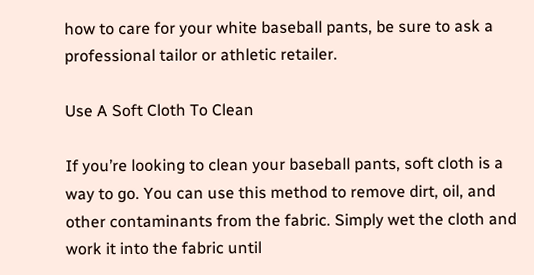how to care for your white baseball pants, be sure to ask a professional tailor or athletic retailer.

Use A Soft Cloth To Clean

If you’re looking to clean your baseball pants, soft cloth is a way to go. You can use this method to remove dirt, oil, and other contaminants from the fabric. Simply wet the cloth and work it into the fabric until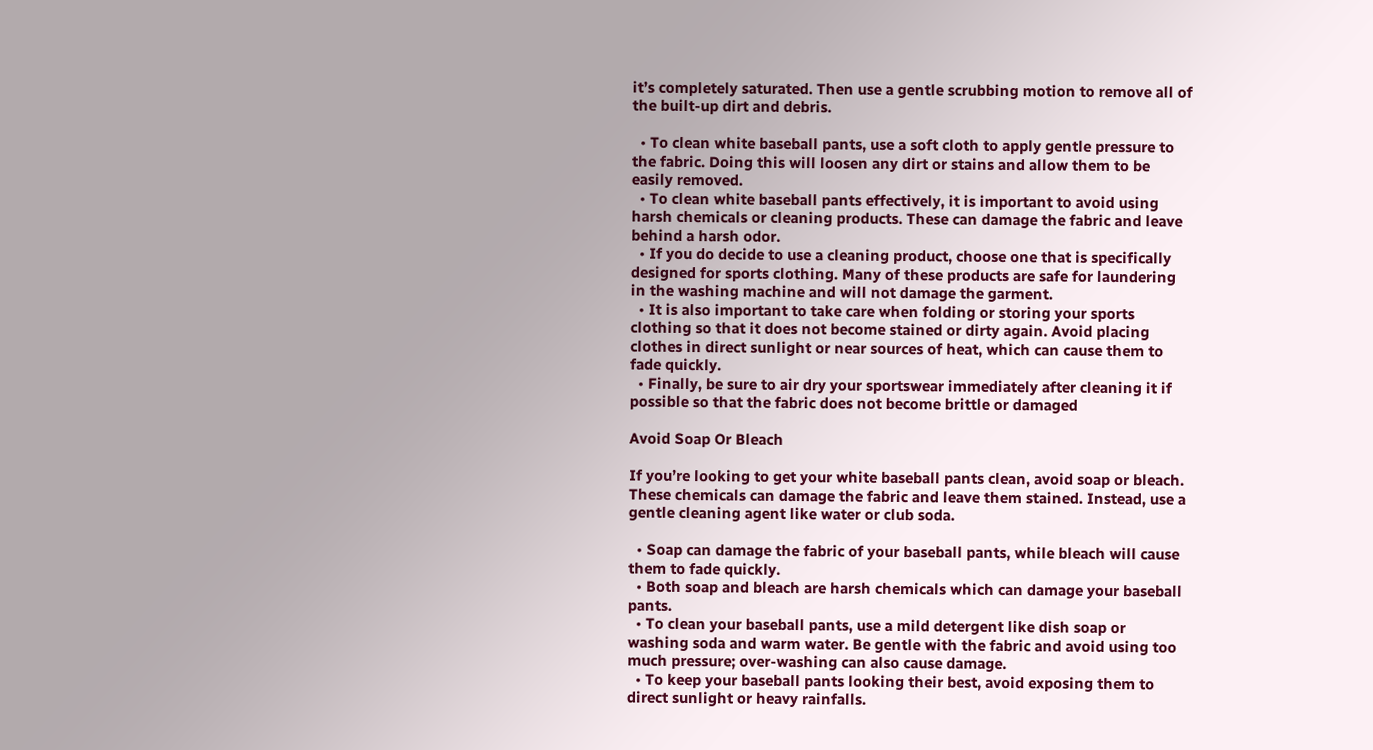it’s completely saturated. Then use a gentle scrubbing motion to remove all of the built-up dirt and debris.

  • To clean white baseball pants, use a soft cloth to apply gentle pressure to the fabric. Doing this will loosen any dirt or stains and allow them to be easily removed.
  • To clean white baseball pants effectively, it is important to avoid using harsh chemicals or cleaning products. These can damage the fabric and leave behind a harsh odor.
  • If you do decide to use a cleaning product, choose one that is specifically designed for sports clothing. Many of these products are safe for laundering in the washing machine and will not damage the garment.
  • It is also important to take care when folding or storing your sports clothing so that it does not become stained or dirty again. Avoid placing clothes in direct sunlight or near sources of heat, which can cause them to fade quickly.
  • Finally, be sure to air dry your sportswear immediately after cleaning it if possible so that the fabric does not become brittle or damaged

Avoid Soap Or Bleach

If you’re looking to get your white baseball pants clean, avoid soap or bleach. These chemicals can damage the fabric and leave them stained. Instead, use a gentle cleaning agent like water or club soda.

  • Soap can damage the fabric of your baseball pants, while bleach will cause them to fade quickly.
  • Both soap and bleach are harsh chemicals which can damage your baseball pants.
  • To clean your baseball pants, use a mild detergent like dish soap or washing soda and warm water. Be gentle with the fabric and avoid using too much pressure; over-washing can also cause damage.
  • To keep your baseball pants looking their best, avoid exposing them to direct sunlight or heavy rainfalls.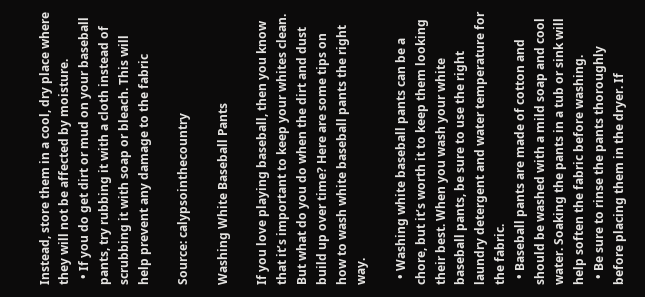Instead, store them in a cool, dry place where they will not be affected by moisture.
  • If you do get dirt or mud on your baseball pants, try rubbing it with a cloth instead of scrubbing it with soap or bleach. This will help prevent any damage to the fabric

Source: calypsointhecountry

Washing White Baseball Pants

If you love playing baseball, then you know that it’s important to keep your whites clean. But what do you do when the dirt and dust build up over time? Here are some tips on how to wash white baseball pants the right way.

  • Washing white baseball pants can be a chore, but it’s worth it to keep them looking their best. When you wash your white baseball pants, be sure to use the right laundry detergent and water temperature for the fabric.
  • Baseball pants are made of cotton and should be washed with a mild soap and cool water. Soaking the pants in a tub or sink will help soften the fabric before washing.
  • Be sure to rinse the pants thoroughly before placing them in the dryer. If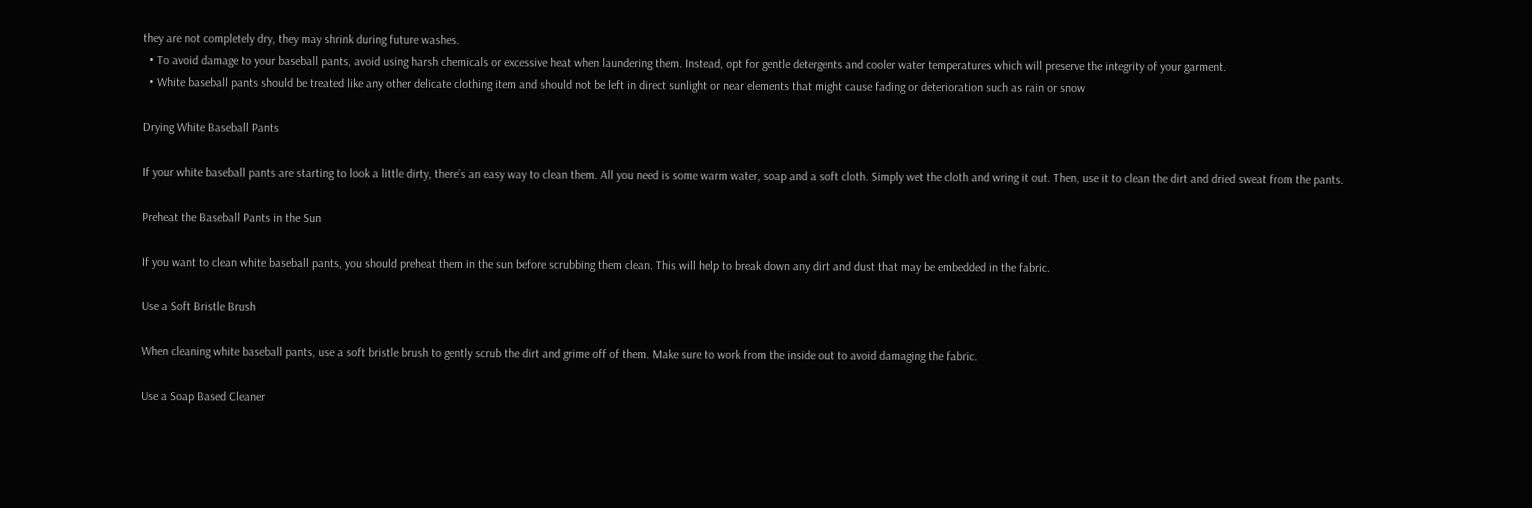they are not completely dry, they may shrink during future washes.
  • To avoid damage to your baseball pants, avoid using harsh chemicals or excessive heat when laundering them. Instead, opt for gentle detergents and cooler water temperatures which will preserve the integrity of your garment.
  • White baseball pants should be treated like any other delicate clothing item and should not be left in direct sunlight or near elements that might cause fading or deterioration such as rain or snow

Drying White Baseball Pants

If your white baseball pants are starting to look a little dirty, there’s an easy way to clean them. All you need is some warm water, soap and a soft cloth. Simply wet the cloth and wring it out. Then, use it to clean the dirt and dried sweat from the pants.

Preheat the Baseball Pants in the Sun

If you want to clean white baseball pants, you should preheat them in the sun before scrubbing them clean. This will help to break down any dirt and dust that may be embedded in the fabric.

Use a Soft Bristle Brush

When cleaning white baseball pants, use a soft bristle brush to gently scrub the dirt and grime off of them. Make sure to work from the inside out to avoid damaging the fabric.

Use a Soap Based Cleaner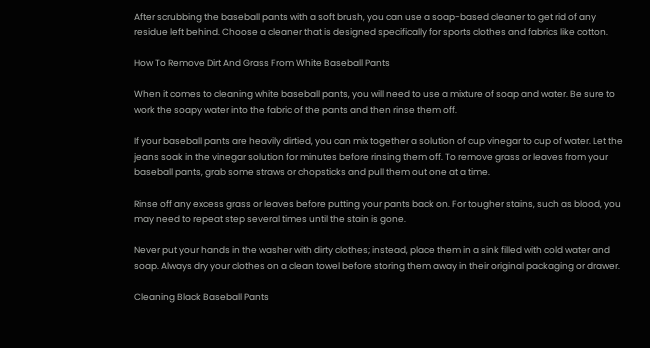After scrubbing the baseball pants with a soft brush, you can use a soap-based cleaner to get rid of any residue left behind. Choose a cleaner that is designed specifically for sports clothes and fabrics like cotton.

How To Remove Dirt And Grass From White Baseball Pants

When it comes to cleaning white baseball pants, you will need to use a mixture of soap and water. Be sure to work the soapy water into the fabric of the pants and then rinse them off.

If your baseball pants are heavily dirtied, you can mix together a solution of cup vinegar to cup of water. Let the jeans soak in the vinegar solution for minutes before rinsing them off. To remove grass or leaves from your baseball pants, grab some straws or chopsticks and pull them out one at a time.

Rinse off any excess grass or leaves before putting your pants back on. For tougher stains, such as blood, you may need to repeat step several times until the stain is gone.

Never put your hands in the washer with dirty clothes; instead, place them in a sink filled with cold water and soap. Always dry your clothes on a clean towel before storing them away in their original packaging or drawer.

Cleaning Black Baseball Pants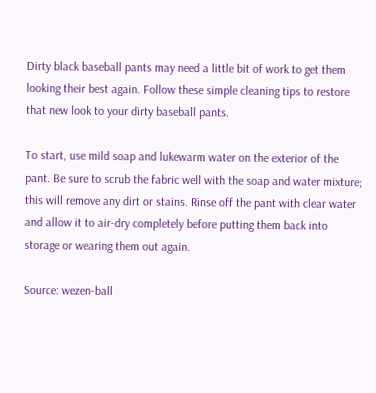Dirty black baseball pants may need a little bit of work to get them looking their best again. Follow these simple cleaning tips to restore that new look to your dirty baseball pants.

To start, use mild soap and lukewarm water on the exterior of the pant. Be sure to scrub the fabric well with the soap and water mixture; this will remove any dirt or stains. Rinse off the pant with clear water and allow it to air-dry completely before putting them back into storage or wearing them out again.

Source: wezen-ball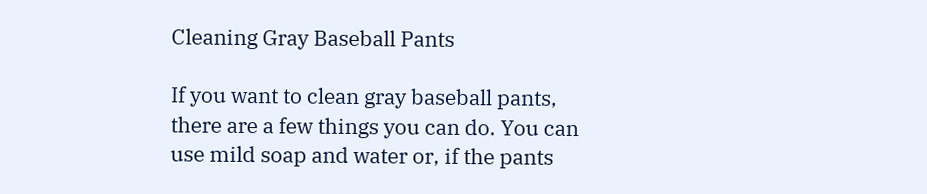Cleaning Gray Baseball Pants

If you want to clean gray baseball pants, there are a few things you can do. You can use mild soap and water or, if the pants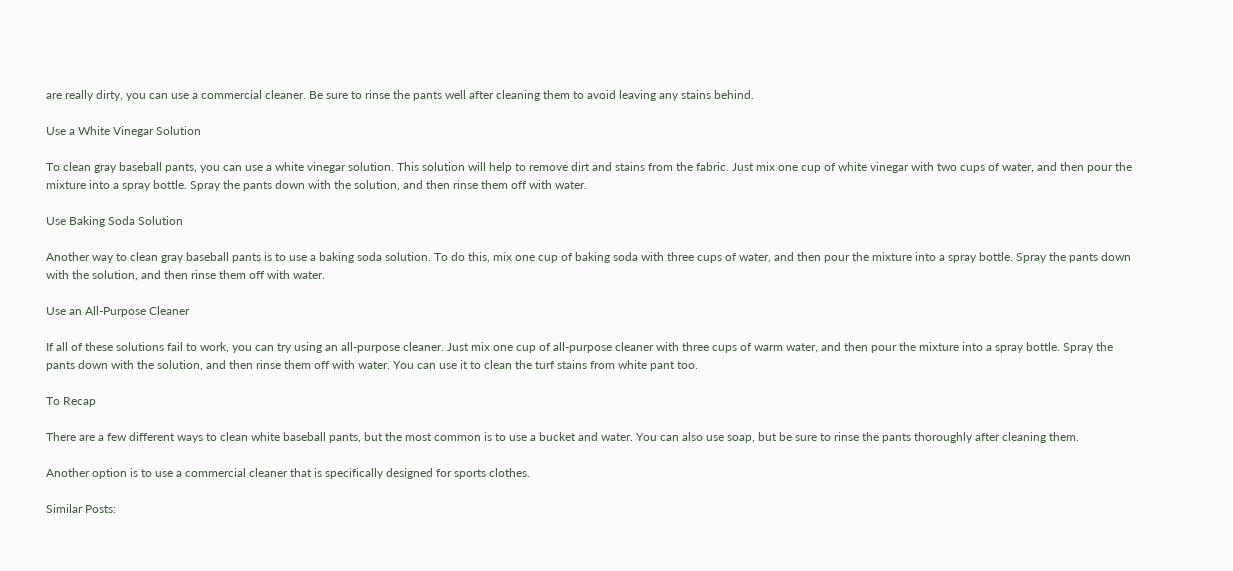are really dirty, you can use a commercial cleaner. Be sure to rinse the pants well after cleaning them to avoid leaving any stains behind.

Use a White Vinegar Solution

To clean gray baseball pants, you can use a white vinegar solution. This solution will help to remove dirt and stains from the fabric. Just mix one cup of white vinegar with two cups of water, and then pour the mixture into a spray bottle. Spray the pants down with the solution, and then rinse them off with water.

Use Baking Soda Solution

Another way to clean gray baseball pants is to use a baking soda solution. To do this, mix one cup of baking soda with three cups of water, and then pour the mixture into a spray bottle. Spray the pants down with the solution, and then rinse them off with water.

Use an All-Purpose Cleaner

If all of these solutions fail to work, you can try using an all-purpose cleaner. Just mix one cup of all-purpose cleaner with three cups of warm water, and then pour the mixture into a spray bottle. Spray the pants down with the solution, and then rinse them off with water. You can use it to clean the turf stains from white pant too.

To Recap

There are a few different ways to clean white baseball pants, but the most common is to use a bucket and water. You can also use soap, but be sure to rinse the pants thoroughly after cleaning them.

Another option is to use a commercial cleaner that is specifically designed for sports clothes.

Similar Posts: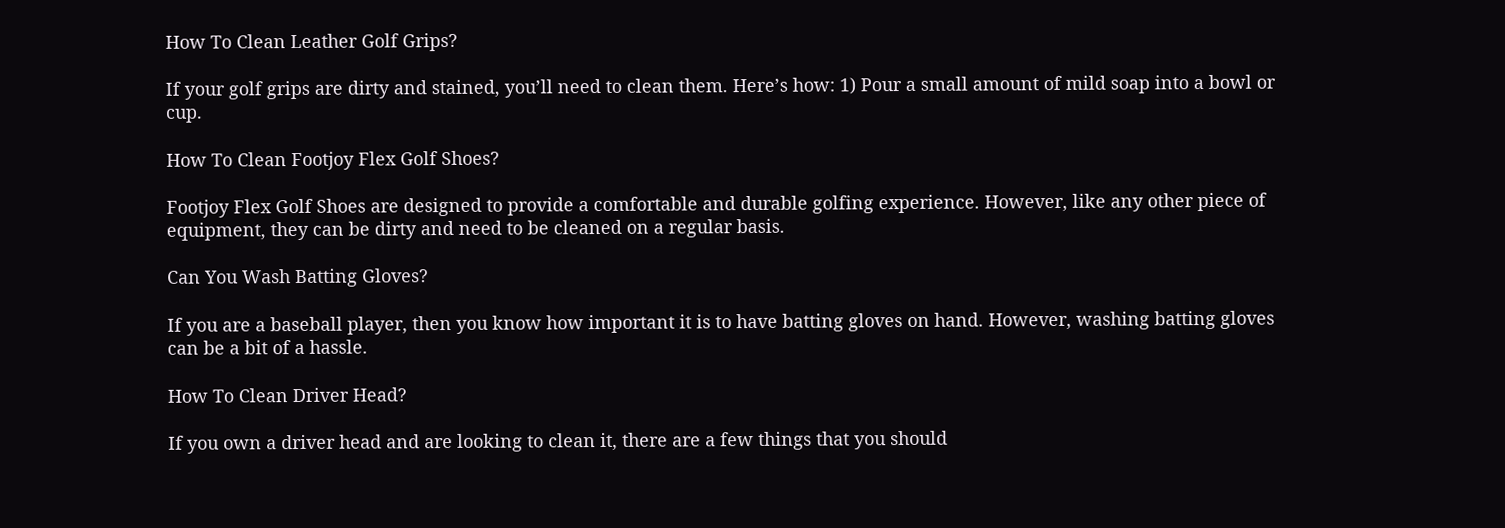How To Clean Leather Golf Grips?

If your golf grips are dirty and stained, you’ll need to clean them. Here’s how: 1) Pour a small amount of mild soap into a bowl or cup.

How To Clean Footjoy Flex Golf Shoes?

Footjoy Flex Golf Shoes are designed to provide a comfortable and durable golfing experience. However, like any other piece of equipment, they can be dirty and need to be cleaned on a regular basis.

Can You Wash Batting Gloves?

If you are a baseball player, then you know how important it is to have batting gloves on hand. However, washing batting gloves can be a bit of a hassle.

How To Clean Driver Head?

If you own a driver head and are looking to clean it, there are a few things that you should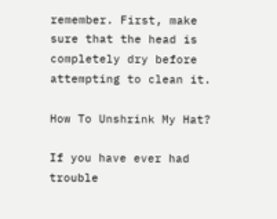remember. First, make sure that the head is completely dry before attempting to clean it.

How To Unshrink My Hat?

If you have ever had trouble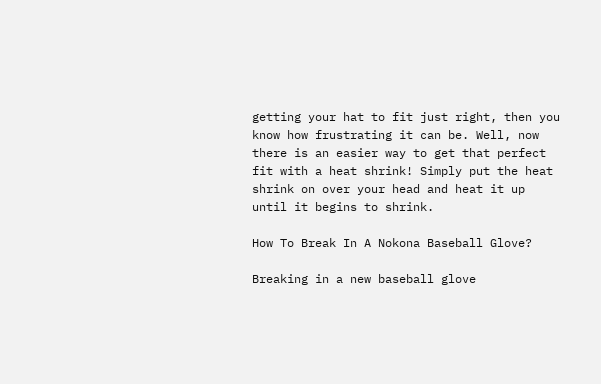getting your hat to fit just right, then you know how frustrating it can be. Well, now there is an easier way to get that perfect fit with a heat shrink! Simply put the heat shrink on over your head and heat it up until it begins to shrink.

How To Break In A Nokona Baseball Glove?

Breaking in a new baseball glove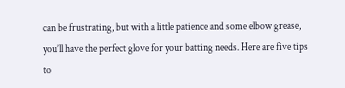can be frustrating, but with a little patience and some elbow grease, you’ll have the perfect glove for your batting needs. Here are five tips to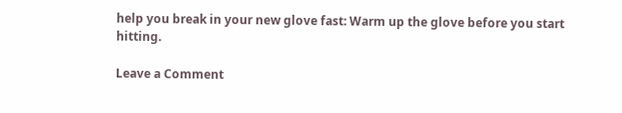help you break in your new glove fast: Warm up the glove before you start hitting.

Leave a Comment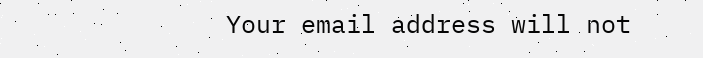Your email address will not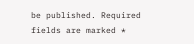be published. Required fields are marked *